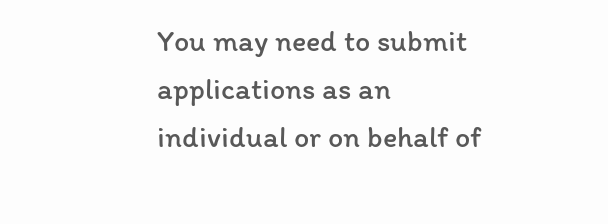You may need to submit applications as an individual or on behalf of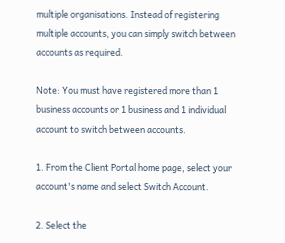multiple organisations. Instead of registering multiple accounts, you can simply switch between accounts as required.

Note: You must have registered more than 1 business accounts or 1 business and 1 individual account to switch between accounts.

1. From the Client Portal home page, select your account's name and select Switch Account.

2. Select the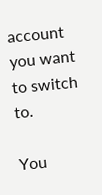account you want to switch to.

You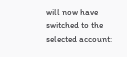will now have switched to the selected account: